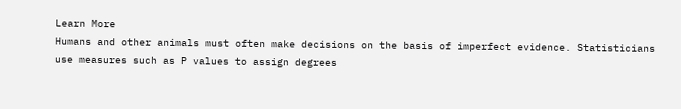Learn More
Humans and other animals must often make decisions on the basis of imperfect evidence. Statisticians use measures such as P values to assign degrees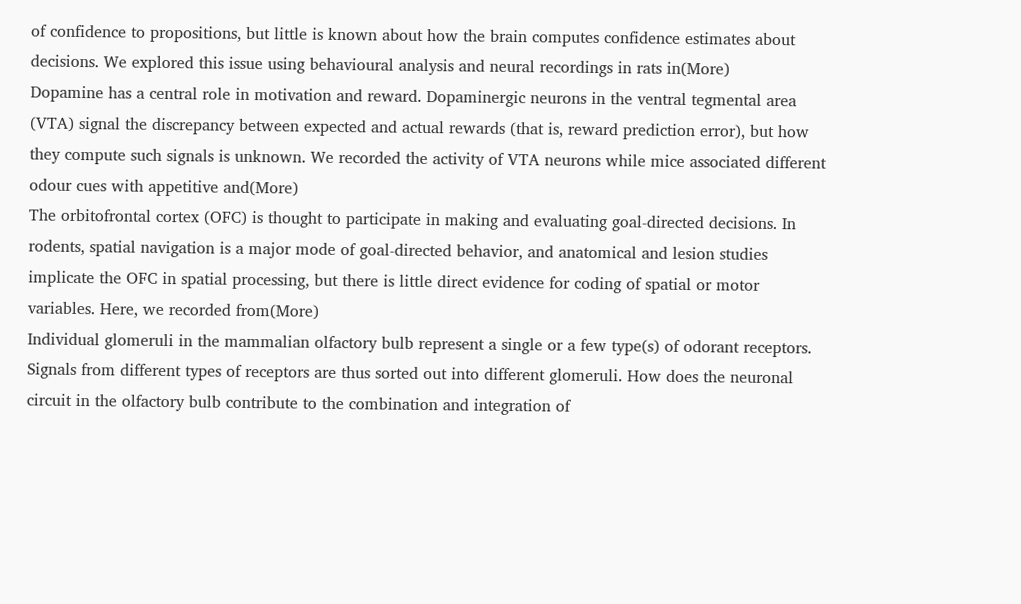of confidence to propositions, but little is known about how the brain computes confidence estimates about decisions. We explored this issue using behavioural analysis and neural recordings in rats in(More)
Dopamine has a central role in motivation and reward. Dopaminergic neurons in the ventral tegmental area (VTA) signal the discrepancy between expected and actual rewards (that is, reward prediction error), but how they compute such signals is unknown. We recorded the activity of VTA neurons while mice associated different odour cues with appetitive and(More)
The orbitofrontal cortex (OFC) is thought to participate in making and evaluating goal-directed decisions. In rodents, spatial navigation is a major mode of goal-directed behavior, and anatomical and lesion studies implicate the OFC in spatial processing, but there is little direct evidence for coding of spatial or motor variables. Here, we recorded from(More)
Individual glomeruli in the mammalian olfactory bulb represent a single or a few type(s) of odorant receptors. Signals from different types of receptors are thus sorted out into different glomeruli. How does the neuronal circuit in the olfactory bulb contribute to the combination and integration of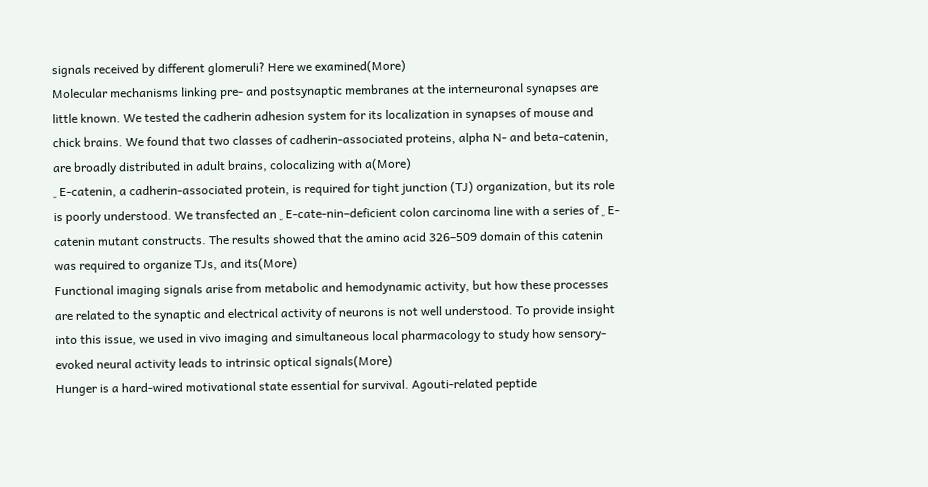signals received by different glomeruli? Here we examined(More)
Molecular mechanisms linking pre- and postsynaptic membranes at the interneuronal synapses are little known. We tested the cadherin adhesion system for its localization in synapses of mouse and chick brains. We found that two classes of cadherin-associated proteins, alpha N- and beta-catenin, are broadly distributed in adult brains, colocalizing with a(More)
␣ E-catenin, a cadherin-associated protein, is required for tight junction (TJ) organization, but its role is poorly understood. We transfected an ␣ E-cate-nin–deficient colon carcinoma line with a series of ␣ E-catenin mutant constructs. The results showed that the amino acid 326–509 domain of this catenin was required to organize TJs, and its(More)
Functional imaging signals arise from metabolic and hemodynamic activity, but how these processes are related to the synaptic and electrical activity of neurons is not well understood. To provide insight into this issue, we used in vivo imaging and simultaneous local pharmacology to study how sensory-evoked neural activity leads to intrinsic optical signals(More)
Hunger is a hard-wired motivational state essential for survival. Agouti-related peptide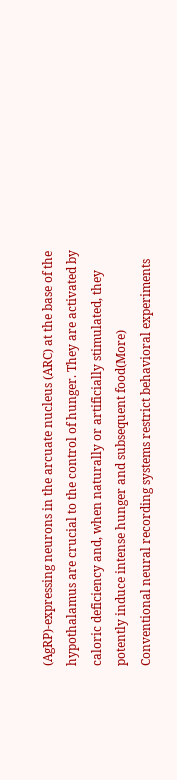(AgRP)-expressing neurons in the arcuate nucleus (ARC) at the base of the hypothalamus are crucial to the control of hunger. They are activated by caloric deficiency and, when naturally or artificially stimulated, they potently induce intense hunger and subsequent food(More)
Conventional neural recording systems restrict behavioral experiments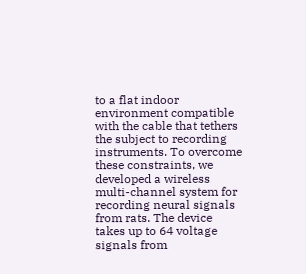to a flat indoor environment compatible with the cable that tethers the subject to recording instruments. To overcome these constraints, we developed a wireless multi-channel system for recording neural signals from rats. The device takes up to 64 voltage signals from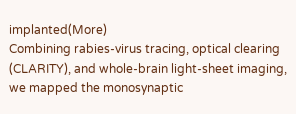implanted(More)
Combining rabies-virus tracing, optical clearing (CLARITY), and whole-brain light-sheet imaging, we mapped the monosynaptic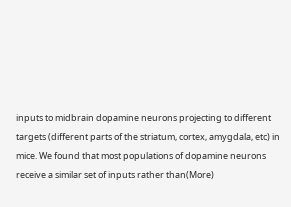inputs to midbrain dopamine neurons projecting to different targets (different parts of the striatum, cortex, amygdala, etc) in mice. We found that most populations of dopamine neurons receive a similar set of inputs rather than(More)